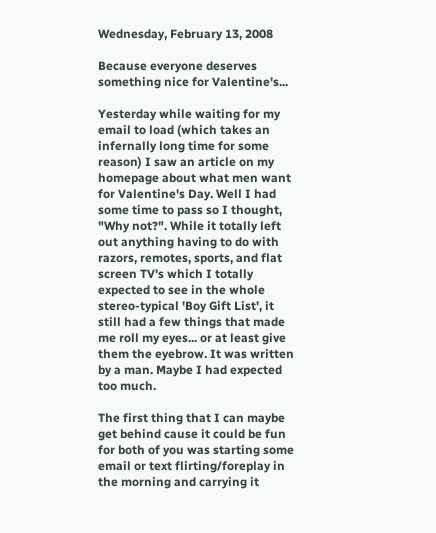Wednesday, February 13, 2008

Because everyone deserves something nice for Valentine's...

Yesterday while waiting for my email to load (which takes an infernally long time for some reason) I saw an article on my homepage about what men want for Valentine's Day. Well I had some time to pass so I thought, "Why not?". While it totally left out anything having to do with razors, remotes, sports, and flat screen TV's which I totally expected to see in the whole stereo-typical 'Boy Gift List', it still had a few things that made me roll my eyes... or at least give them the eyebrow. It was written by a man. Maybe I had expected too much.

The first thing that I can maybe get behind cause it could be fun for both of you was starting some email or text flirting/foreplay in the morning and carrying it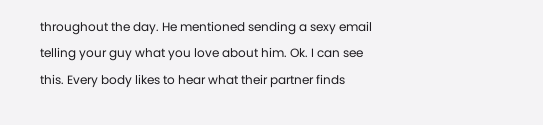throughout the day. He mentioned sending a sexy email telling your guy what you love about him. Ok. I can see this. Every body likes to hear what their partner finds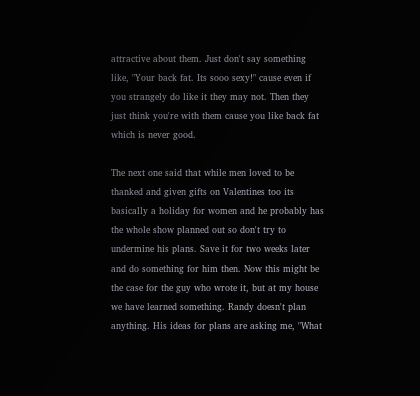attractive about them. Just don't say something like, "Your back fat. Its sooo sexy!" cause even if you strangely do like it they may not. Then they just think you're with them cause you like back fat which is never good.

The next one said that while men loved to be thanked and given gifts on Valentines too its basically a holiday for women and he probably has the whole show planned out so don't try to undermine his plans. Save it for two weeks later and do something for him then. Now this might be the case for the guy who wrote it, but at my house we have learned something. Randy doesn't plan anything. His ideas for plans are asking me, "What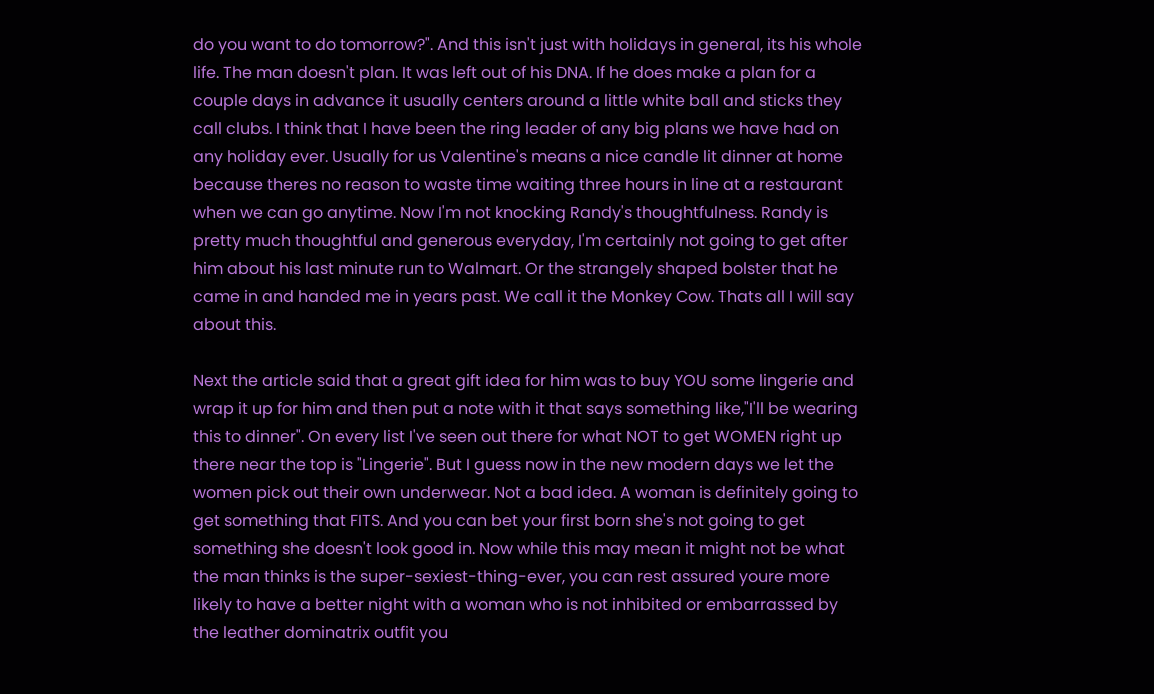do you want to do tomorrow?". And this isn't just with holidays in general, its his whole life. The man doesn't plan. It was left out of his DNA. If he does make a plan for a couple days in advance it usually centers around a little white ball and sticks they call clubs. I think that I have been the ring leader of any big plans we have had on any holiday ever. Usually for us Valentine's means a nice candle lit dinner at home because theres no reason to waste time waiting three hours in line at a restaurant when we can go anytime. Now I'm not knocking Randy's thoughtfulness. Randy is pretty much thoughtful and generous everyday, I'm certainly not going to get after him about his last minute run to Walmart. Or the strangely shaped bolster that he came in and handed me in years past. We call it the Monkey Cow. Thats all I will say about this.

Next the article said that a great gift idea for him was to buy YOU some lingerie and wrap it up for him and then put a note with it that says something like,"I'll be wearing this to dinner". On every list I've seen out there for what NOT to get WOMEN right up there near the top is "Lingerie". But I guess now in the new modern days we let the women pick out their own underwear. Not a bad idea. A woman is definitely going to get something that FITS. And you can bet your first born she's not going to get something she doesn't look good in. Now while this may mean it might not be what the man thinks is the super-sexiest-thing-ever, you can rest assured youre more likely to have a better night with a woman who is not inhibited or embarrassed by the leather dominatrix outfit you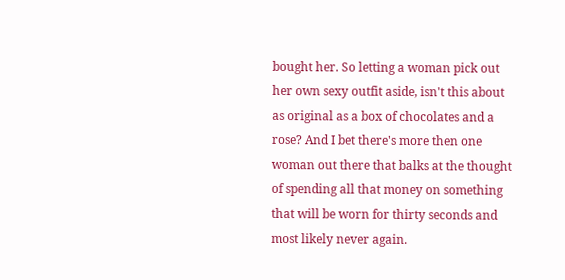bought her. So letting a woman pick out her own sexy outfit aside, isn't this about as original as a box of chocolates and a rose? And I bet there's more then one woman out there that balks at the thought of spending all that money on something that will be worn for thirty seconds and most likely never again.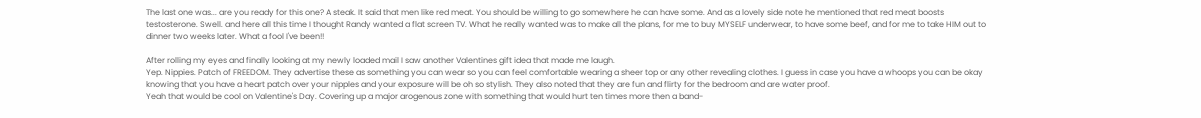The last one was... are you ready for this one? A steak. It said that men like red meat. You should be willing to go somewhere he can have some. And as a lovely side note he mentioned that red meat boosts testosterone. Swell. and here all this time I thought Randy wanted a flat screen TV. What he really wanted was to make all the plans, for me to buy MYSELF underwear, to have some beef, and for me to take HIM out to dinner two weeks later. What a fool I've been!!

After rolling my eyes and finally looking at my newly loaded mail I saw another Valentines gift idea that made me laugh.
Yep. Nippies. Patch of FREEDOM. They advertise these as something you can wear so you can feel comfortable wearing a sheer top or any other revealing clothes. I guess in case you have a whoops you can be okay knowing that you have a heart patch over your nipples and your exposure will be oh so stylish. They also noted that they are fun and flirty for the bedroom and are water proof.
Yeah that would be cool on Valentine's Day. Covering up a major arogenous zone with something that would hurt ten times more then a band-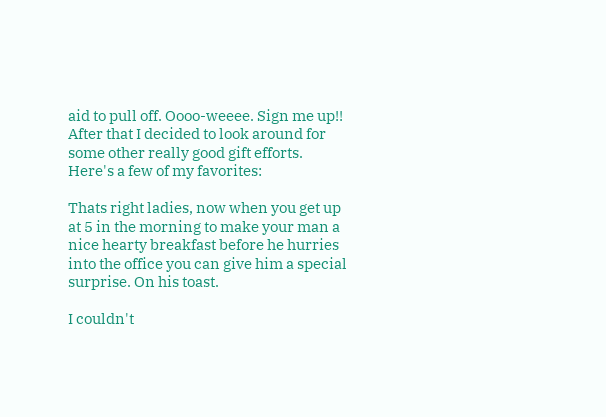aid to pull off. Oooo-weeee. Sign me up!!
After that I decided to look around for some other really good gift efforts. Here's a few of my favorites:

Thats right ladies, now when you get up at 5 in the morning to make your man a nice hearty breakfast before he hurries into the office you can give him a special surprise. On his toast.

I couldn't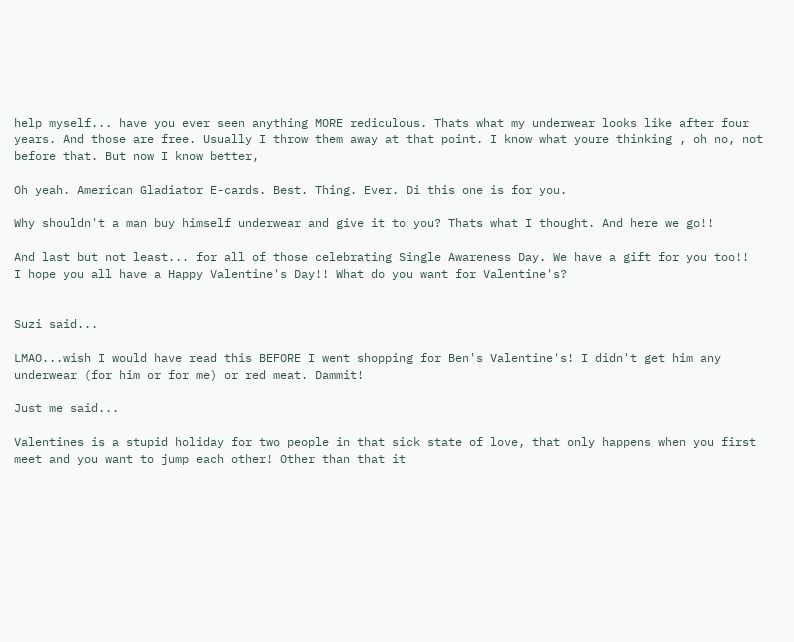help myself... have you ever seen anything MORE rediculous. Thats what my underwear looks like after four years. And those are free. Usually I throw them away at that point. I know what youre thinking , oh no, not before that. But now I know better,

Oh yeah. American Gladiator E-cards. Best. Thing. Ever. Di this one is for you.

Why shouldn't a man buy himself underwear and give it to you? Thats what I thought. And here we go!!

And last but not least... for all of those celebrating Single Awareness Day. We have a gift for you too!!
I hope you all have a Happy Valentine's Day!! What do you want for Valentine's?


Suzi said...

LMAO...wish I would have read this BEFORE I went shopping for Ben's Valentine's! I didn't get him any underwear (for him or for me) or red meat. Dammit!

Just me said...

Valentines is a stupid holiday for two people in that sick state of love, that only happens when you first meet and you want to jump each other! Other than that it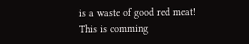is a waste of good red meat!
This is comming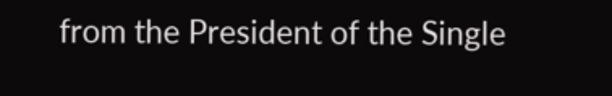from the President of the Single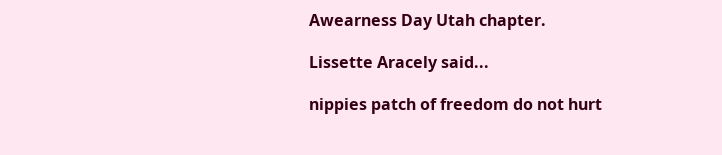Awearness Day Utah chapter.

Lissette Aracely said...

nippies patch of freedom do not hurt